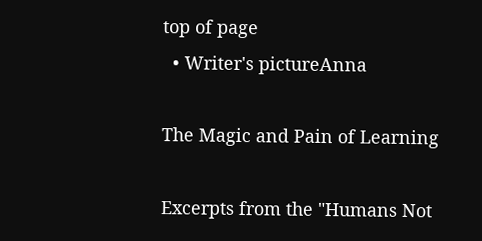top of page
  • Writer's pictureAnna

The Magic and Pain of Learning

Excerpts from the "Humans Not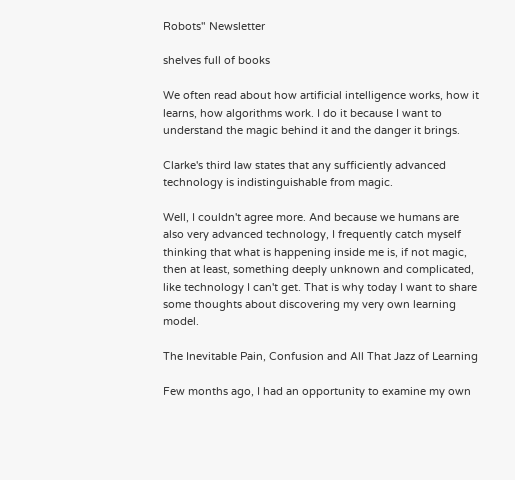Robots" Newsletter

shelves full of books

We often read about how artificial intelligence works, how it learns, how algorithms work. I do it because I want to understand the magic behind it and the danger it brings.

Clarke's third law states that any sufficiently advanced technology is indistinguishable from magic.

Well, I couldn't agree more. And because we humans are also very advanced technology, I frequently catch myself thinking that what is happening inside me is, if not magic, then at least, something deeply unknown and complicated, like technology I can't get. That is why today I want to share some thoughts about discovering my very own learning model.

The Inevitable Pain, Confusion and All That Jazz of Learning

Few months ago, I had an opportunity to examine my own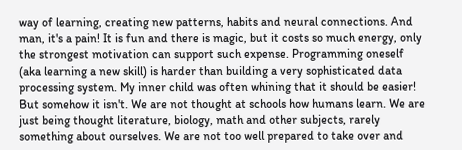way of learning, creating new patterns, habits and neural connections. And man, it's a pain! It is fun and there is magic, but it costs so much energy, only the strongest motivation can support such expense. Programming oneself (aka learning a new skill) is harder than building a very sophisticated data processing system. My inner child was often whining that it should be easier! But somehow it isn't. We are not thought at schools how humans learn. We are just being thought literature, biology, math and other subjects, rarely something about ourselves. We are not too well prepared to take over and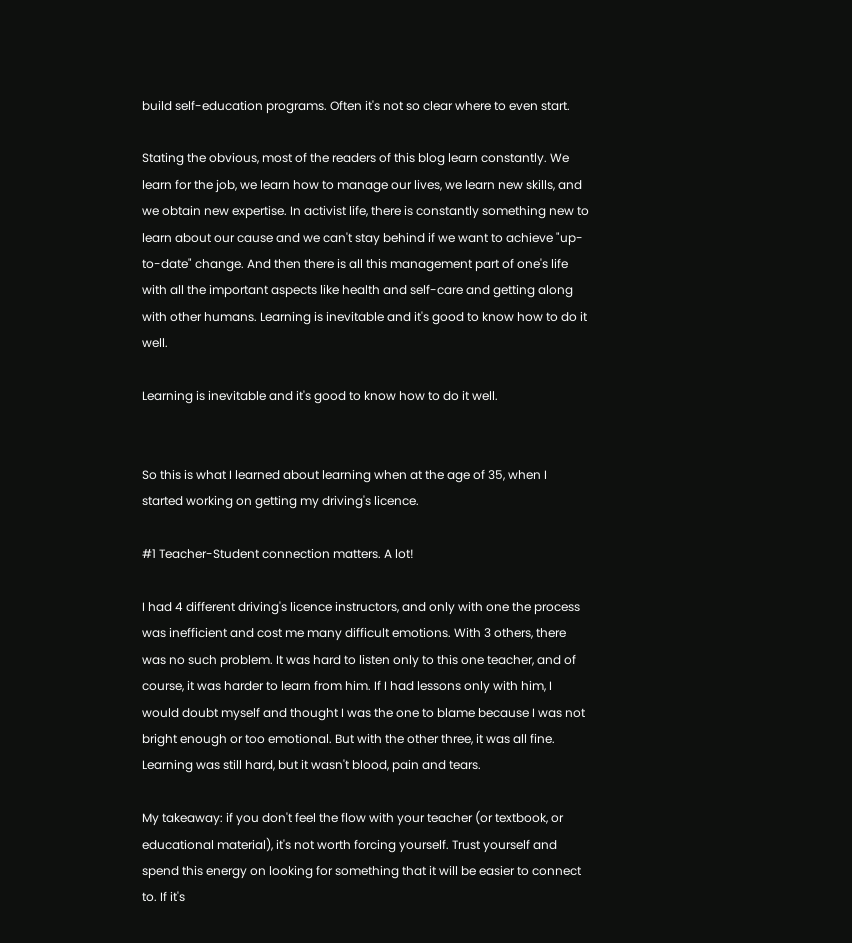build self-education programs. Often it's not so clear where to even start.

Stating the obvious, most of the readers of this blog learn constantly. We learn for the job, we learn how to manage our lives, we learn new skills, and we obtain new expertise. In activist life, there is constantly something new to learn about our cause and we can't stay behind if we want to achieve "up-to-date" change. And then there is all this management part of one's life with all the important aspects like health and self-care and getting along with other humans. Learning is inevitable and it's good to know how to do it well.

Learning is inevitable and it's good to know how to do it well.


So this is what I learned about learning when at the age of 35, when I started working on getting my driving's licence.

#1 Teacher-Student connection matters. A lot!

I had 4 different driving's licence instructors, and only with one the process was inefficient and cost me many difficult emotions. With 3 others, there was no such problem. It was hard to listen only to this one teacher, and of course, it was harder to learn from him. If I had lessons only with him, I would doubt myself and thought I was the one to blame because I was not bright enough or too emotional. But with the other three, it was all fine. Learning was still hard, but it wasn't blood, pain and tears.

My takeaway: if you don't feel the flow with your teacher (or textbook, or educational material), it's not worth forcing yourself. Trust yourself and spend this energy on looking for something that it will be easier to connect to. If it's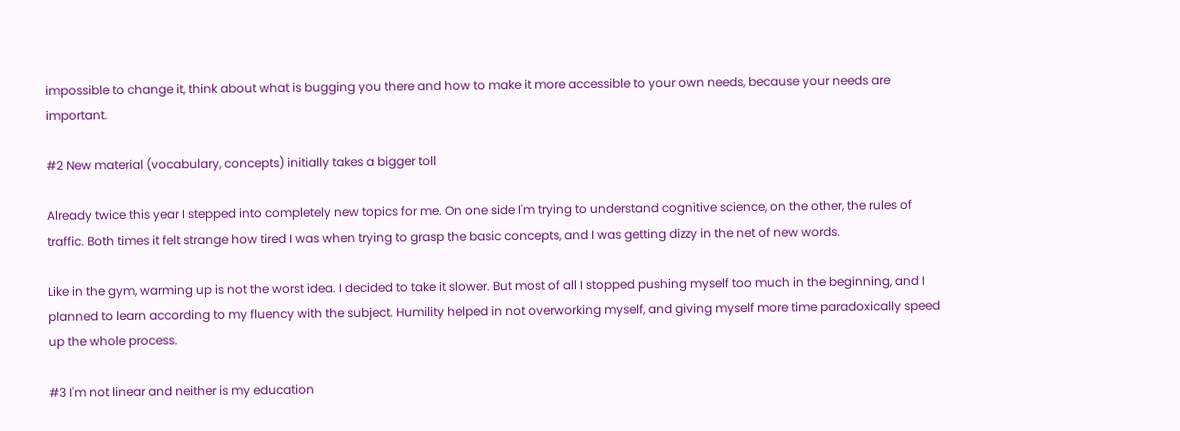impossible to change it, think about what is bugging you there and how to make it more accessible to your own needs, because your needs are important.

#2 New material (vocabulary, concepts) initially takes a bigger toll

Already twice this year I stepped into completely new topics for me. On one side I'm trying to understand cognitive science, on the other, the rules of traffic. Both times it felt strange how tired I was when trying to grasp the basic concepts, and I was getting dizzy in the net of new words.

Like in the gym, warming up is not the worst idea. I decided to take it slower. But most of all I stopped pushing myself too much in the beginning, and I planned to learn according to my fluency with the subject. Humility helped in not overworking myself, and giving myself more time paradoxically speed up the whole process.

#3 I'm not linear and neither is my education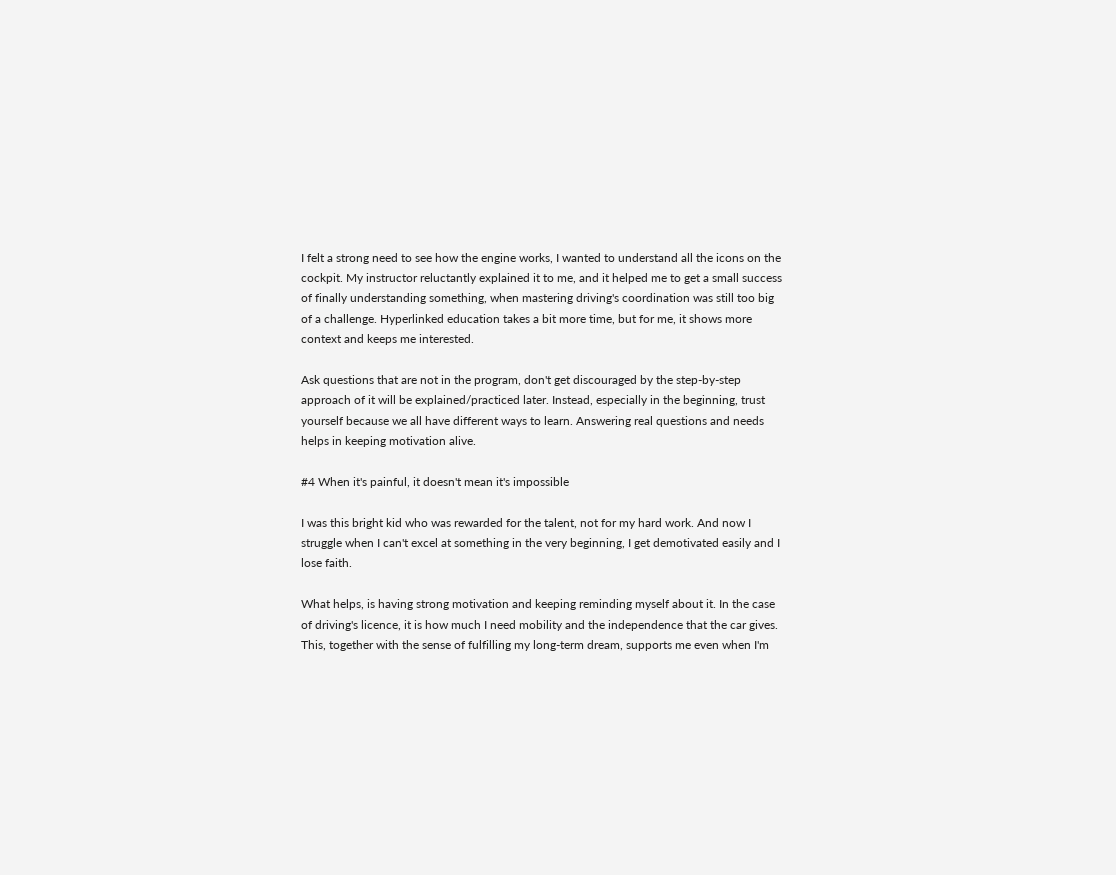I felt a strong need to see how the engine works, I wanted to understand all the icons on the cockpit. My instructor reluctantly explained it to me, and it helped me to get a small success of finally understanding something, when mastering driving's coordination was still too big of a challenge. Hyperlinked education takes a bit more time, but for me, it shows more context and keeps me interested.

Ask questions that are not in the program, don't get discouraged by the step-by-step approach of it will be explained/practiced later. Instead, especially in the beginning, trust yourself because we all have different ways to learn. Answering real questions and needs helps in keeping motivation alive.

#4 When it's painful, it doesn't mean it's impossible

I was this bright kid who was rewarded for the talent, not for my hard work. And now I struggle when I can't excel at something in the very beginning, I get demotivated easily and I lose faith.

What helps, is having strong motivation and keeping reminding myself about it. In the case of driving's licence, it is how much I need mobility and the independence that the car gives. This, together with the sense of fulfilling my long-term dream, supports me even when I'm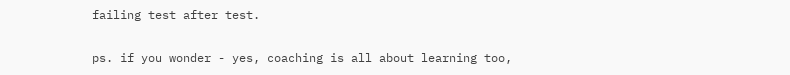failing test after test.

ps. if you wonder - yes, coaching is all about learning too,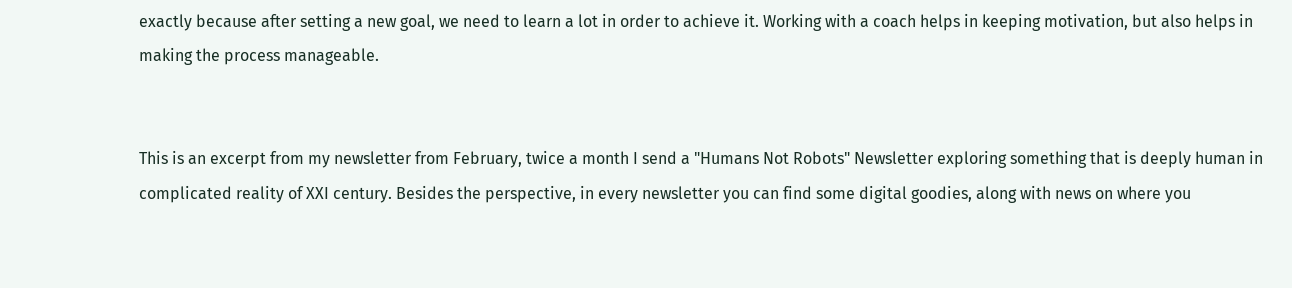exactly because after setting a new goal, we need to learn a lot in order to achieve it. Working with a coach helps in keeping motivation, but also helps in making the process manageable.


This is an excerpt from my newsletter from February, twice a month I send a "Humans Not Robots" Newsletter exploring something that is deeply human in complicated reality of XXI century. Besides the perspective, in every newsletter you can find some digital goodies, along with news on where you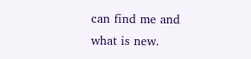can find me and what is new.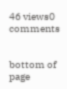46 views0 comments


bottom of page